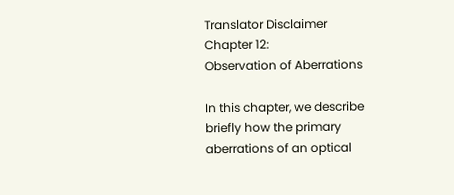Translator Disclaimer
Chapter 12:
Observation of Aberrations

In this chapter, we describe briefly how the primary aberrations of an optical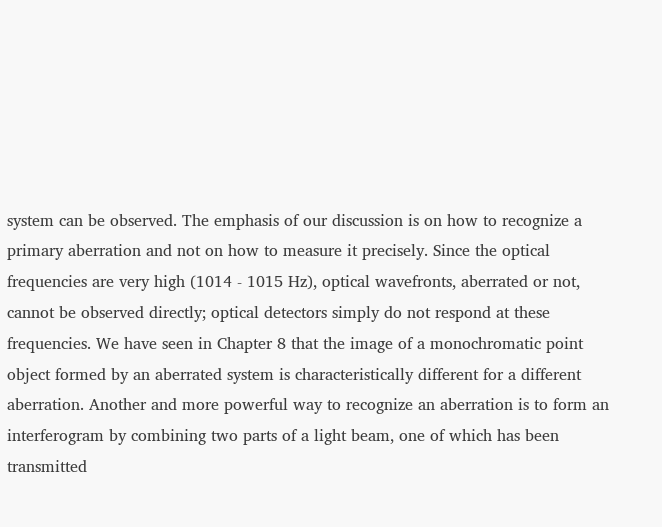system can be observed. The emphasis of our discussion is on how to recognize a primary aberration and not on how to measure it precisely. Since the optical frequencies are very high (1014 - 1015 Hz), optical wavefronts, aberrated or not, cannot be observed directly; optical detectors simply do not respond at these frequencies. We have seen in Chapter 8 that the image of a monochromatic point object formed by an aberrated system is characteristically different for a different aberration. Another and more powerful way to recognize an aberration is to form an interferogram by combining two parts of a light beam, one of which has been transmitted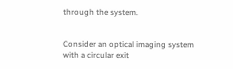through the system.


Consider an optical imaging system with a circular exit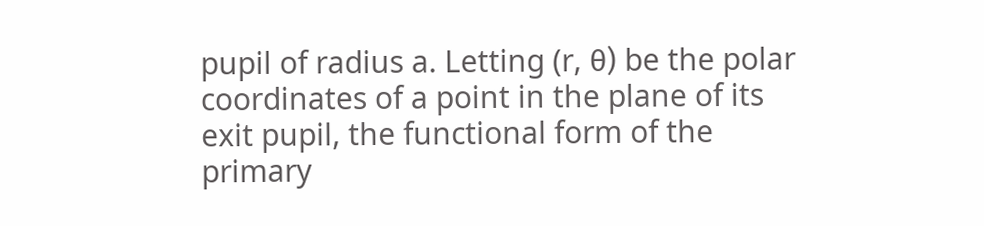pupil of radius a. Letting (r, θ) be the polar coordinates of a point in the plane of its exit pupil, the functional form of the primary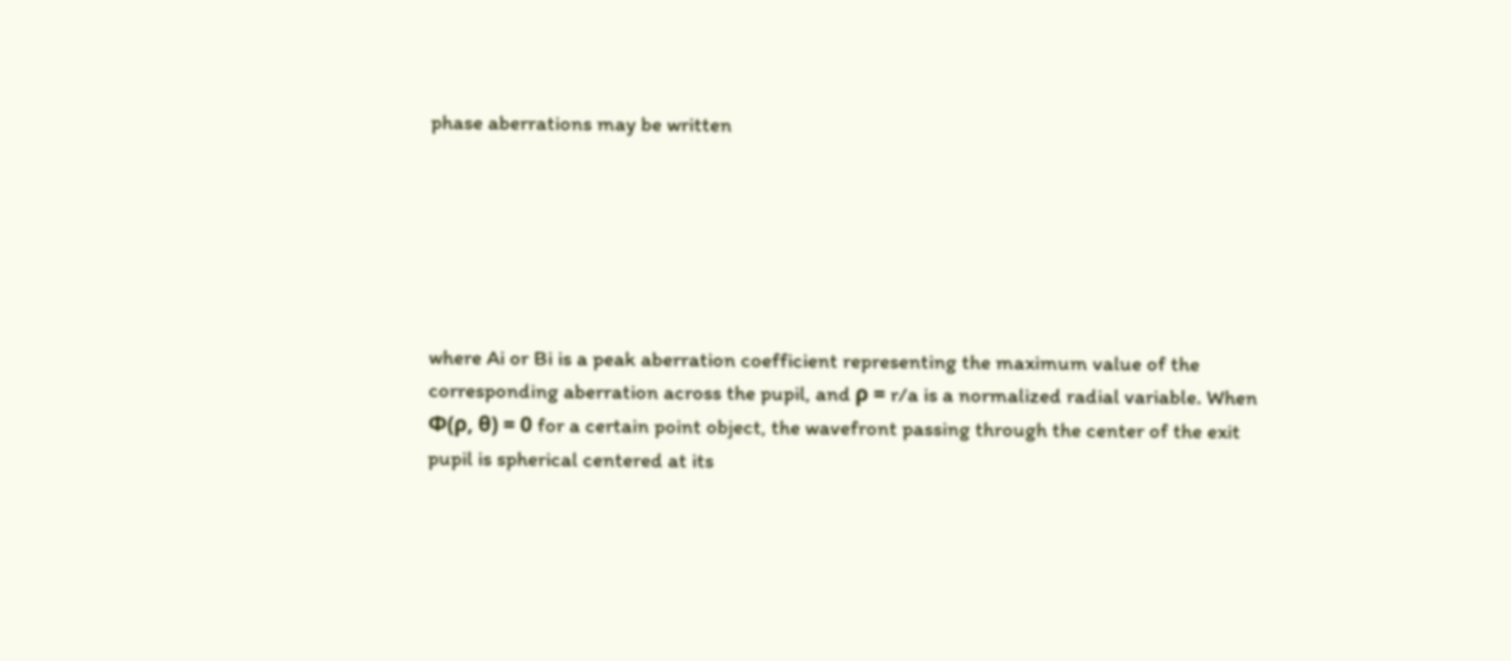phase aberrations may be written






where Ai or Bi is a peak aberration coefficient representing the maximum value of the corresponding aberration across the pupil, and ρ = r/a is a normalized radial variable. When Φ(ρ, θ) = 0 for a certain point object, the wavefront passing through the center of the exit pupil is spherical centered at its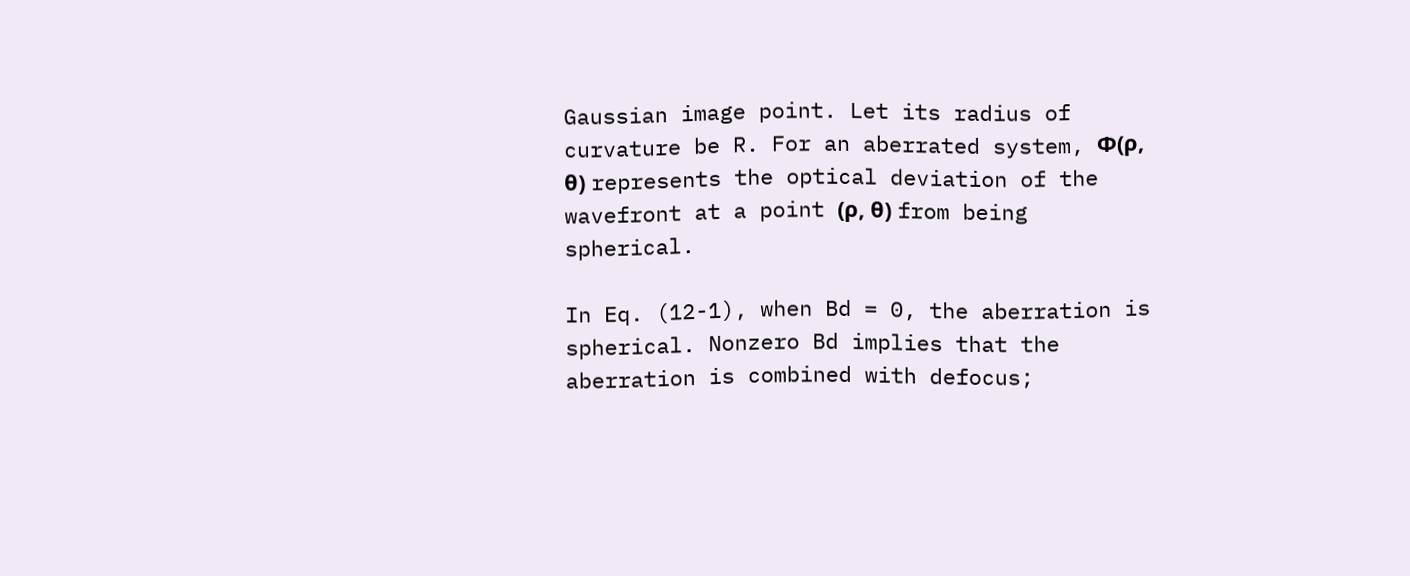Gaussian image point. Let its radius of curvature be R. For an aberrated system, Φ(ρ, θ) represents the optical deviation of the wavefront at a point (ρ, θ) from being spherical.

In Eq. (12-1), when Bd = 0, the aberration is spherical. Nonzero Bd implies that the aberration is combined with defocus;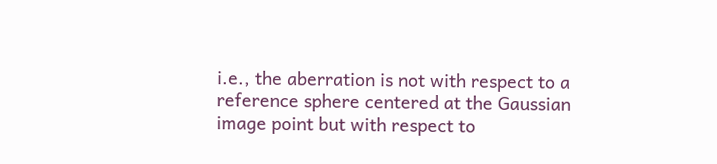i.e., the aberration is not with respect to a reference sphere centered at the Gaussian image point but with respect to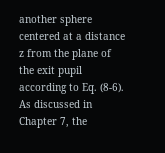another sphere centered at a distance z from the plane of the exit pupil according to Eq. (8-6). As discussed in Chapter 7, the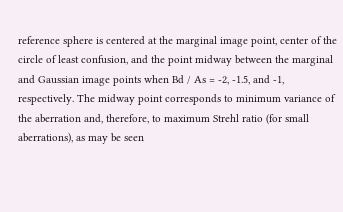reference sphere is centered at the marginal image point, center of the circle of least confusion, and the point midway between the marginal and Gaussian image points when Bd / As = -2, -1.5, and -1, respectively. The midway point corresponds to minimum variance of the aberration and, therefore, to maximum Strehl ratio (for small aberrations), as may be seen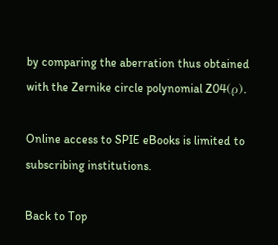by comparing the aberration thus obtained with the Zernike circle polynomial Z04(ρ).

Online access to SPIE eBooks is limited to subscribing institutions.

Back to Top